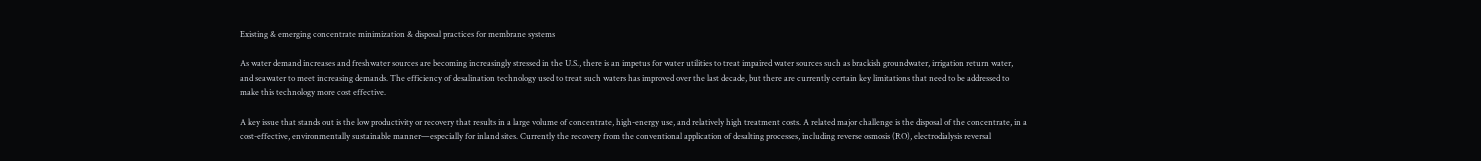Existing & emerging concentrate minimization & disposal practices for membrane systems

As water demand increases and freshwater sources are becoming increasingly stressed in the U.S., there is an impetus for water utilities to treat impaired water sources such as brackish groundwater, irrigation return water, and seawater to meet increasing demands. The efficiency of desalination technology used to treat such waters has improved over the last decade, but there are currently certain key limitations that need to be addressed to make this technology more cost effective.

A key issue that stands out is the low productivity or recovery that results in a large volume of concentrate, high-energy use, and relatively high treatment costs. A related major challenge is the disposal of the concentrate, in a cost-effective, environmentally sustainable manner—especially for inland sites. Currently the recovery from the conventional application of desalting processes, including reverse osmosis (RO), electrodialysis reversal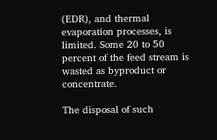(EDR), and thermal evaporation processes, is limited. Some 20 to 50 percent of the feed stream is wasted as byproduct or concentrate.

The disposal of such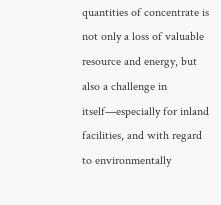quantities of concentrate is not only a loss of valuable resource and energy, but also a challenge in itself—especially for inland facilities, and with regard to environmentally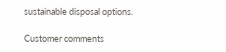sustainable disposal options.

Customer comments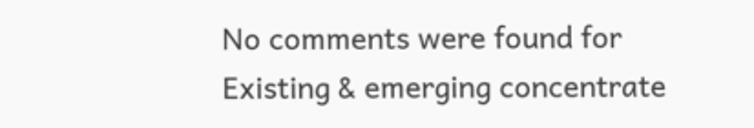No comments were found for Existing & emerging concentrate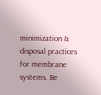minimization & disposal practices for membrane systems. Be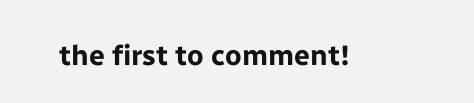the first to comment!